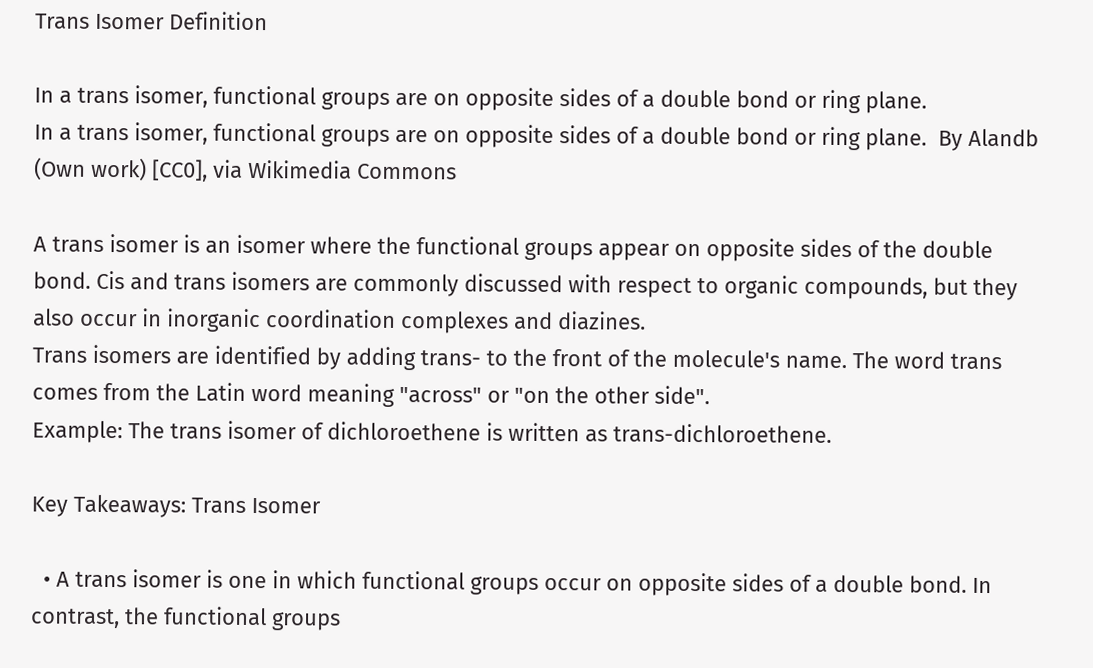Trans Isomer Definition

In a trans isomer, functional groups are on opposite sides of a double bond or ring plane.
In a trans isomer, functional groups are on opposite sides of a double bond or ring plane.  By Alandb (Own work) [CC0], via Wikimedia Commons

A trans isomer is an isomer where the functional groups appear on opposite sides of the double bond. Cis and trans isomers are commonly discussed with respect to organic compounds, but they also occur in inorganic coordination complexes and diazines.
Trans isomers are identified by adding trans- to the front of the molecule's name. The word trans comes from the Latin word meaning "across" or "on the other side".
Example: The trans isomer of dichloroethene is written as trans-dichloroethene.

Key Takeaways: Trans Isomer

  • A trans isomer is one in which functional groups occur on opposite sides of a double bond. In contrast, the functional groups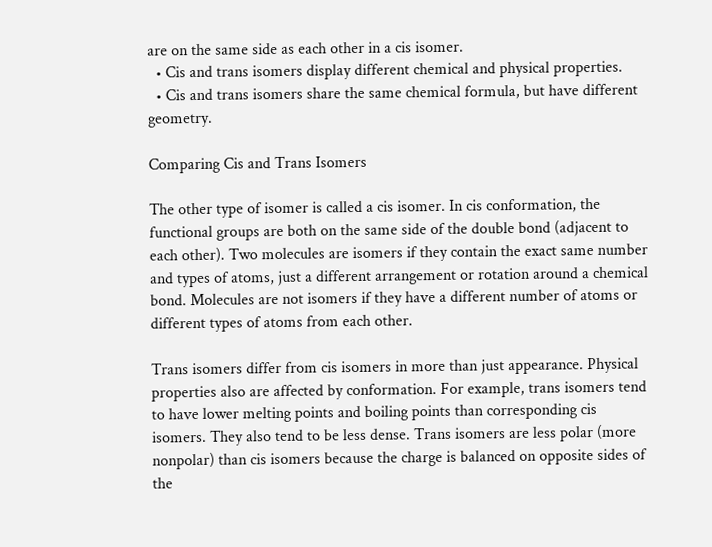are on the same side as each other in a cis isomer.
  • Cis and trans isomers display different chemical and physical properties.
  • Cis and trans isomers share the same chemical formula, but have different geometry.

Comparing Cis and Trans Isomers

The other type of isomer is called a cis isomer. In cis conformation, the functional groups are both on the same side of the double bond (adjacent to each other). Two molecules are isomers if they contain the exact same number and types of atoms, just a different arrangement or rotation around a chemical bond. Molecules are not isomers if they have a different number of atoms or different types of atoms from each other.

Trans isomers differ from cis isomers in more than just appearance. Physical properties also are affected by conformation. For example, trans isomers tend to have lower melting points and boiling points than corresponding cis isomers. They also tend to be less dense. Trans isomers are less polar (more nonpolar) than cis isomers because the charge is balanced on opposite sides of the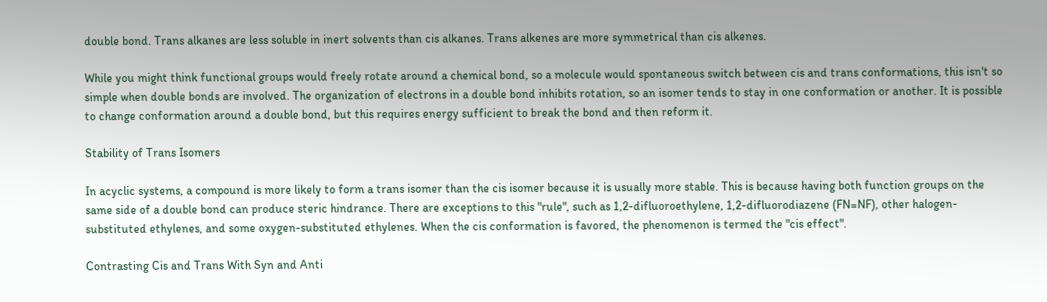double bond. Trans alkanes are less soluble in inert solvents than cis alkanes. Trans alkenes are more symmetrical than cis alkenes.

While you might think functional groups would freely rotate around a chemical bond, so a molecule would spontaneous switch between cis and trans conformations, this isn't so simple when double bonds are involved. The organization of electrons in a double bond inhibits rotation, so an isomer tends to stay in one conformation or another. It is possible to change conformation around a double bond, but this requires energy sufficient to break the bond and then reform it.

Stability of Trans Isomers

In acyclic systems, a compound is more likely to form a trans isomer than the cis isomer because it is usually more stable. This is because having both function groups on the same side of a double bond can produce steric hindrance. There are exceptions to this "rule", such as 1,2-difluoroethylene, 1,2-difluorodiazene (FN=NF), other halogen-substituted ethylenes, and some oxygen-substituted ethylenes. When the cis conformation is favored, the phenomenon is termed the "cis effect".

Contrasting Cis and Trans With Syn and Anti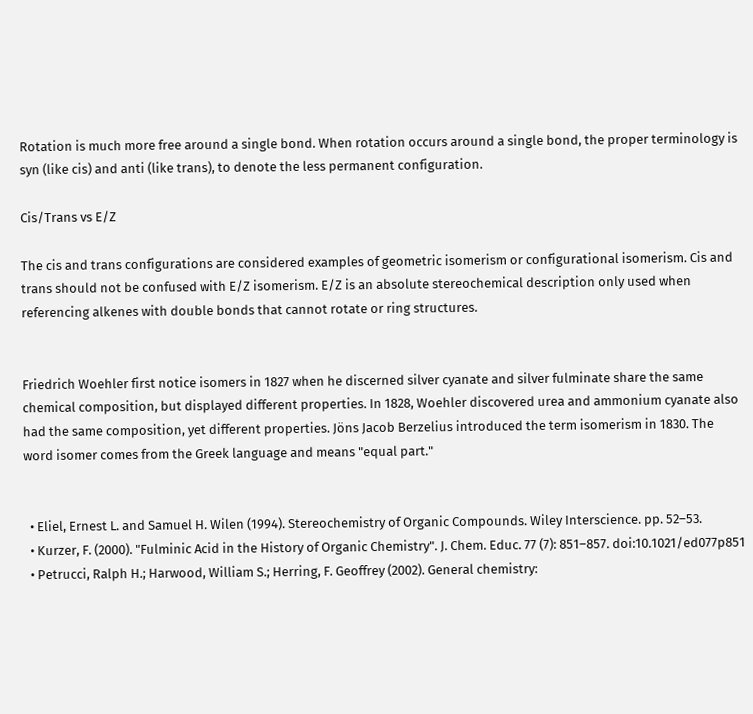Rotation is much more free around a single bond. When rotation occurs around a single bond, the proper terminology is syn (like cis) and anti (like trans), to denote the less permanent configuration.

Cis/Trans vs E/Z

The cis and trans configurations are considered examples of geometric isomerism or configurational isomerism. Cis and trans should not be confused with E/Z isomerism. E/Z is an absolute stereochemical description only used when referencing alkenes with double bonds that cannot rotate or ring structures.


Friedrich Woehler first notice isomers in 1827 when he discerned silver cyanate and silver fulminate share the same chemical composition, but displayed different properties. In 1828, Woehler discovered urea and ammonium cyanate also had the same composition, yet different properties. Jöns Jacob Berzelius introduced the term isomerism in 1830. The word isomer comes from the Greek language and means "equal part."


  • Eliel, Ernest L. and Samuel H. Wilen (1994). Stereochemistry of Organic Compounds. Wiley Interscience. pp. 52–53.
  • Kurzer, F. (2000). "Fulminic Acid in the History of Organic Chemistry". J. Chem. Educ. 77 (7): 851–857. doi:10.1021/ed077p851
  • Petrucci, Ralph H.; Harwood, William S.; Herring, F. Geoffrey (2002). General chemistry: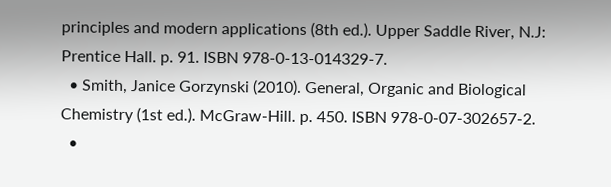principles and modern applications (8th ed.). Upper Saddle River, N.J: Prentice Hall. p. 91. ISBN 978-0-13-014329-7.
  • Smith, Janice Gorzynski (2010). General, Organic and Biological Chemistry (1st ed.). McGraw-Hill. p. 450. ISBN 978-0-07-302657-2.
  •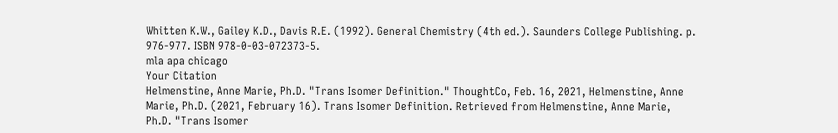Whitten K.W., Gailey K.D., Davis R.E. (1992). General Chemistry (4th ed.). Saunders College Publishing. p. 976-977. ISBN 978-0-03-072373-5.
mla apa chicago
Your Citation
Helmenstine, Anne Marie, Ph.D. "Trans Isomer Definition." ThoughtCo, Feb. 16, 2021, Helmenstine, Anne Marie, Ph.D. (2021, February 16). Trans Isomer Definition. Retrieved from Helmenstine, Anne Marie, Ph.D. "Trans Isomer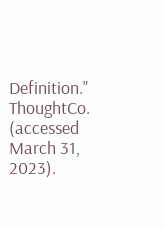Definition." ThoughtCo. (accessed March 31, 2023).